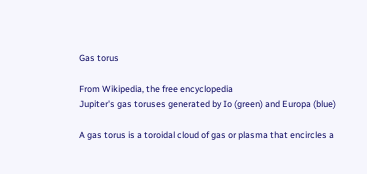Gas torus

From Wikipedia, the free encyclopedia
Jupiter's gas toruses generated by Io (green) and Europa (blue)

A gas torus is a toroidal cloud of gas or plasma that encircles a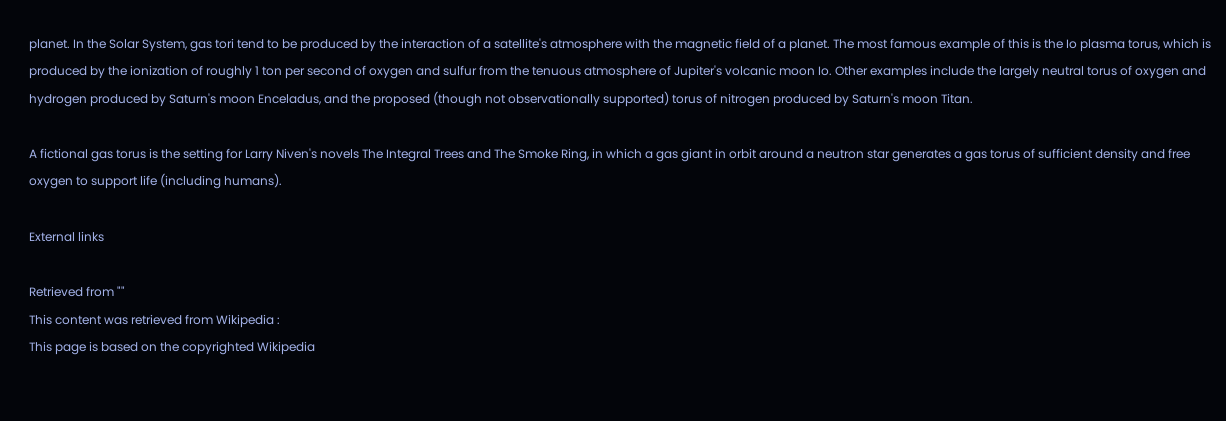planet. In the Solar System, gas tori tend to be produced by the interaction of a satellite's atmosphere with the magnetic field of a planet. The most famous example of this is the Io plasma torus, which is produced by the ionization of roughly 1 ton per second of oxygen and sulfur from the tenuous atmosphere of Jupiter's volcanic moon Io. Other examples include the largely neutral torus of oxygen and hydrogen produced by Saturn's moon Enceladus, and the proposed (though not observationally supported) torus of nitrogen produced by Saturn's moon Titan.

A fictional gas torus is the setting for Larry Niven's novels The Integral Trees and The Smoke Ring, in which a gas giant in orbit around a neutron star generates a gas torus of sufficient density and free oxygen to support life (including humans).

External links

Retrieved from ""
This content was retrieved from Wikipedia :
This page is based on the copyrighted Wikipedia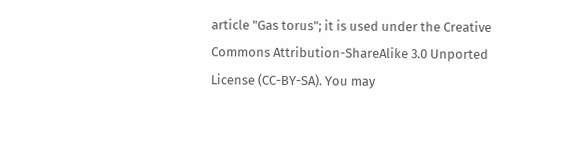article "Gas torus"; it is used under the Creative Commons Attribution-ShareAlike 3.0 Unported License (CC-BY-SA). You may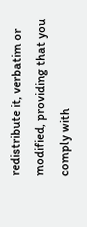redistribute it, verbatim or modified, providing that you comply with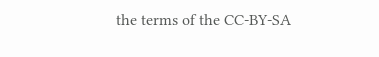the terms of the CC-BY-SA